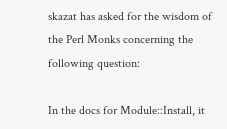skazat has asked for the wisdom of the Perl Monks concerning the following question:

In the docs for Module::Install, it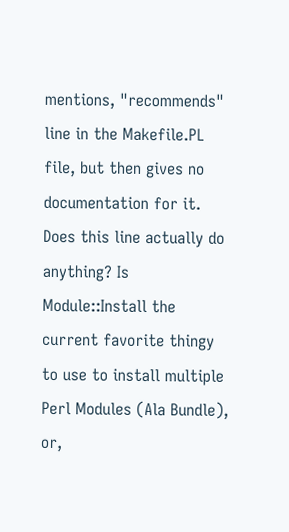mentions, "recommends" line in the Makefile.PL file, but then gives no documentation for it. Does this line actually do anything? Is Module::Install the current favorite thingy to use to install multiple Perl Modules (Ala Bundle), or,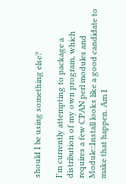should I be using something else?

I'm currently attempting to package a distribution of my own program, which requires a few CPAN perl modules and Module::Install looks like a good candidate to make that happen. Am I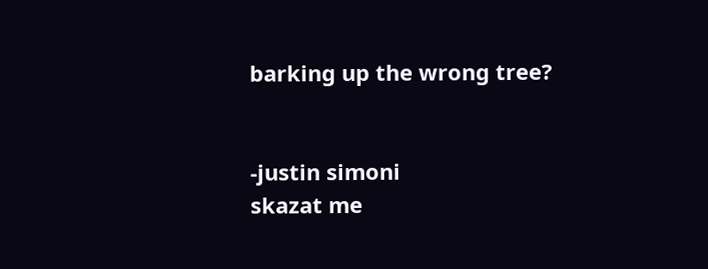barking up the wrong tree?


-justin simoni
skazat me